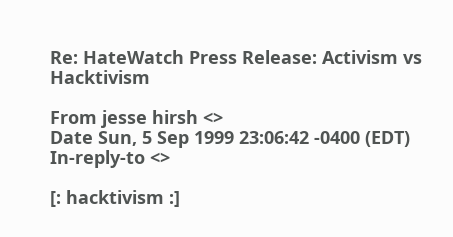Re: HateWatch Press Release: Activism vs Hacktivism

From jesse hirsh <>
Date Sun, 5 Sep 1999 23:06:42 -0400 (EDT)
In-reply-to <>

[: hacktivism :]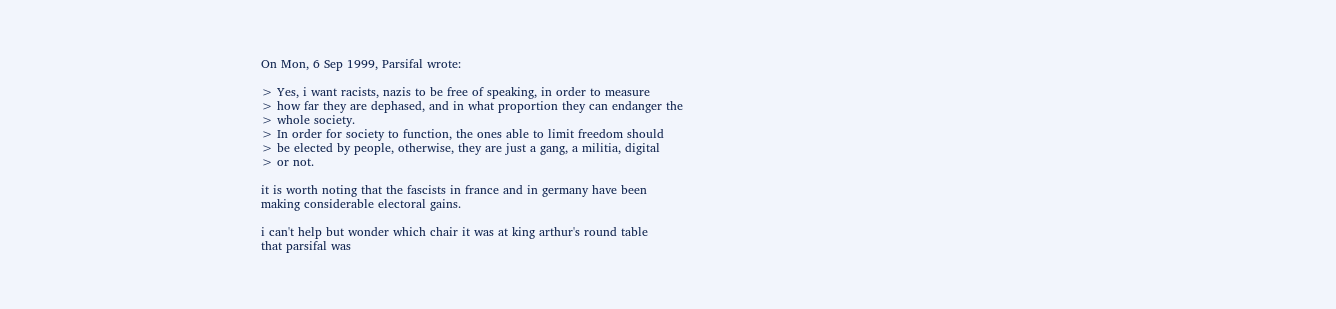On Mon, 6 Sep 1999, Parsifal wrote:

> Yes, i want racists, nazis to be free of speaking, in order to measure
> how far they are dephased, and in what proportion they can endanger the
> whole society.
> In order for society to function, the ones able to limit freedom should
> be elected by people, otherwise, they are just a gang, a militia, digital
> or not.

it is worth noting that the fascists in france and in germany have been
making considerable electoral gains.

i can't help but wonder which chair it was at king arthur's round table
that parsifal was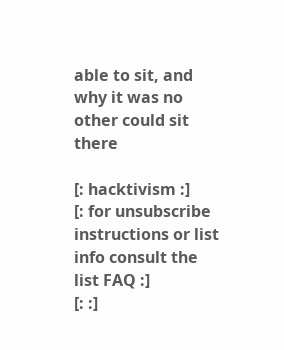able to sit, and why it was no other could sit there

[: hacktivism :]
[: for unsubscribe instructions or list info consult the list FAQ :]
[: :]